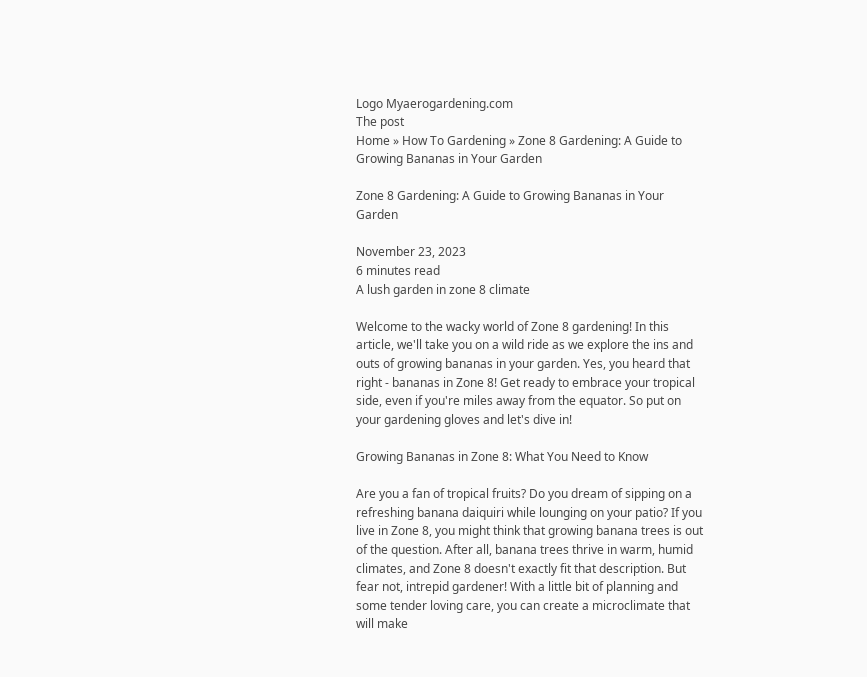Logo Myaerogardening.com
The post
Home » How To Gardening » Zone 8 Gardening: A Guide to Growing Bananas in Your Garden

Zone 8 Gardening: A Guide to Growing Bananas in Your Garden

November 23, 2023
6 minutes read
A lush garden in zone 8 climate

Welcome to the wacky world of Zone 8 gardening! In this article, we'll take you on a wild ride as we explore the ins and outs of growing bananas in your garden. Yes, you heard that right - bananas in Zone 8! Get ready to embrace your tropical side, even if you're miles away from the equator. So put on your gardening gloves and let's dive in!

Growing Bananas in Zone 8: What You Need to Know

Are you a fan of tropical fruits? Do you dream of sipping on a refreshing banana daiquiri while lounging on your patio? If you live in Zone 8, you might think that growing banana trees is out of the question. After all, banana trees thrive in warm, humid climates, and Zone 8 doesn't exactly fit that description. But fear not, intrepid gardener! With a little bit of planning and some tender loving care, you can create a microclimate that will make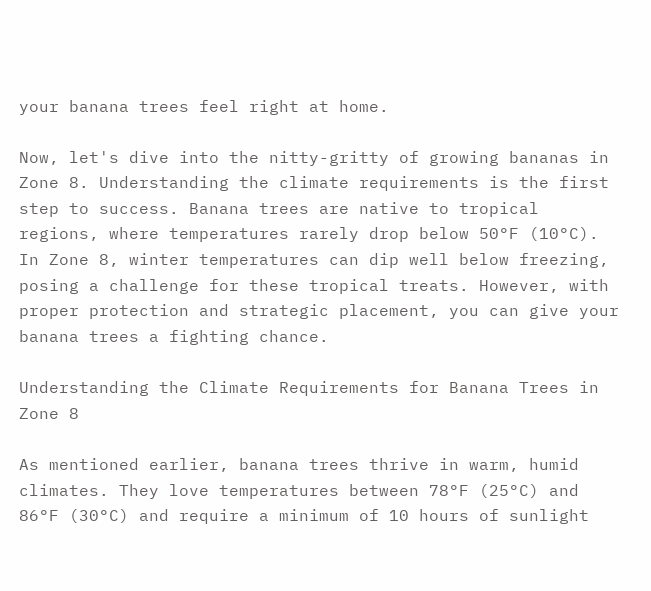your banana trees feel right at home.

Now, let's dive into the nitty-gritty of growing bananas in Zone 8. Understanding the climate requirements is the first step to success. Banana trees are native to tropical regions, where temperatures rarely drop below 50°F (10°C). In Zone 8, winter temperatures can dip well below freezing, posing a challenge for these tropical treats. However, with proper protection and strategic placement, you can give your banana trees a fighting chance.

Understanding the Climate Requirements for Banana Trees in Zone 8

As mentioned earlier, banana trees thrive in warm, humid climates. They love temperatures between 78°F (25°C) and 86°F (30°C) and require a minimum of 10 hours of sunlight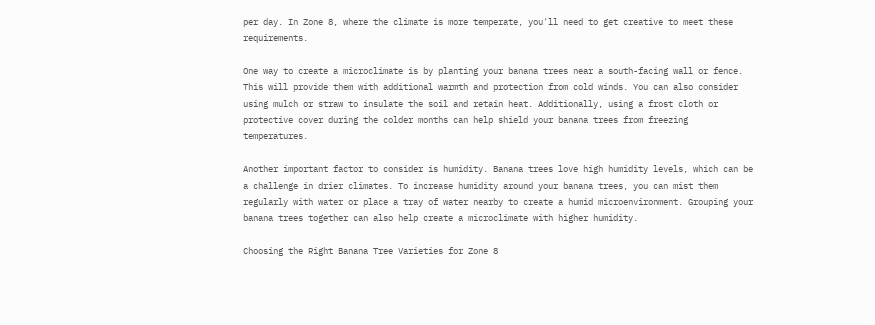per day. In Zone 8, where the climate is more temperate, you'll need to get creative to meet these requirements.

One way to create a microclimate is by planting your banana trees near a south-facing wall or fence. This will provide them with additional warmth and protection from cold winds. You can also consider using mulch or straw to insulate the soil and retain heat. Additionally, using a frost cloth or protective cover during the colder months can help shield your banana trees from freezing temperatures.

Another important factor to consider is humidity. Banana trees love high humidity levels, which can be a challenge in drier climates. To increase humidity around your banana trees, you can mist them regularly with water or place a tray of water nearby to create a humid microenvironment. Grouping your banana trees together can also help create a microclimate with higher humidity.

Choosing the Right Banana Tree Varieties for Zone 8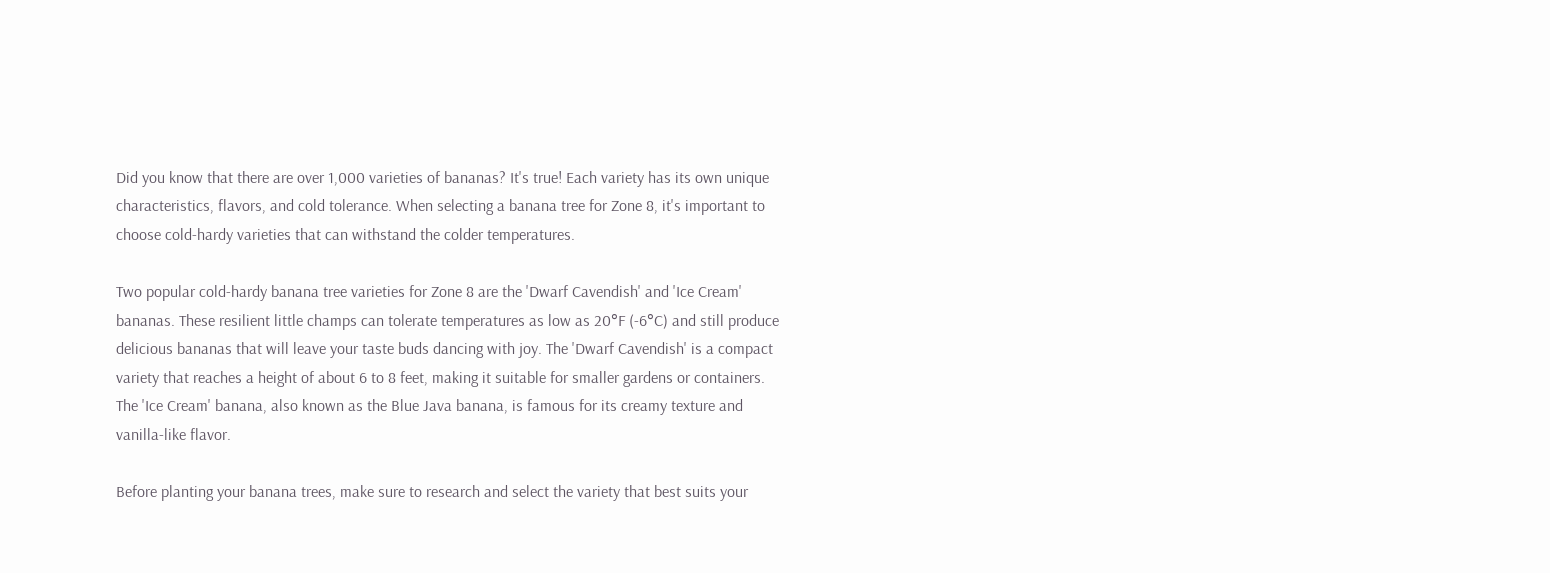Did you know that there are over 1,000 varieties of bananas? It's true! Each variety has its own unique characteristics, flavors, and cold tolerance. When selecting a banana tree for Zone 8, it's important to choose cold-hardy varieties that can withstand the colder temperatures.

Two popular cold-hardy banana tree varieties for Zone 8 are the 'Dwarf Cavendish' and 'Ice Cream' bananas. These resilient little champs can tolerate temperatures as low as 20°F (-6°C) and still produce delicious bananas that will leave your taste buds dancing with joy. The 'Dwarf Cavendish' is a compact variety that reaches a height of about 6 to 8 feet, making it suitable for smaller gardens or containers. The 'Ice Cream' banana, also known as the Blue Java banana, is famous for its creamy texture and vanilla-like flavor.

Before planting your banana trees, make sure to research and select the variety that best suits your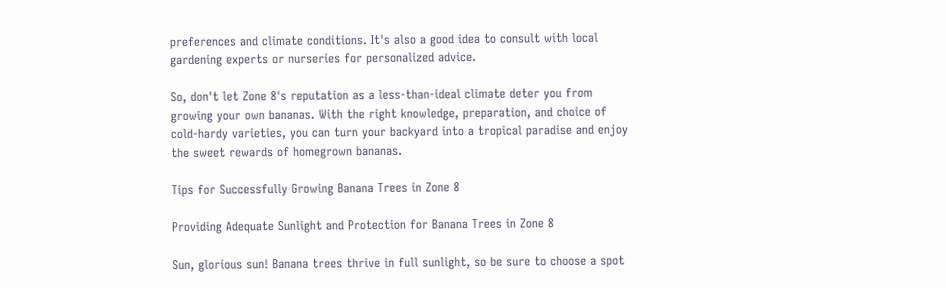preferences and climate conditions. It's also a good idea to consult with local gardening experts or nurseries for personalized advice.

So, don't let Zone 8's reputation as a less-than-ideal climate deter you from growing your own bananas. With the right knowledge, preparation, and choice of cold-hardy varieties, you can turn your backyard into a tropical paradise and enjoy the sweet rewards of homegrown bananas.

Tips for Successfully Growing Banana Trees in Zone 8

Providing Adequate Sunlight and Protection for Banana Trees in Zone 8

Sun, glorious sun! Banana trees thrive in full sunlight, so be sure to choose a spot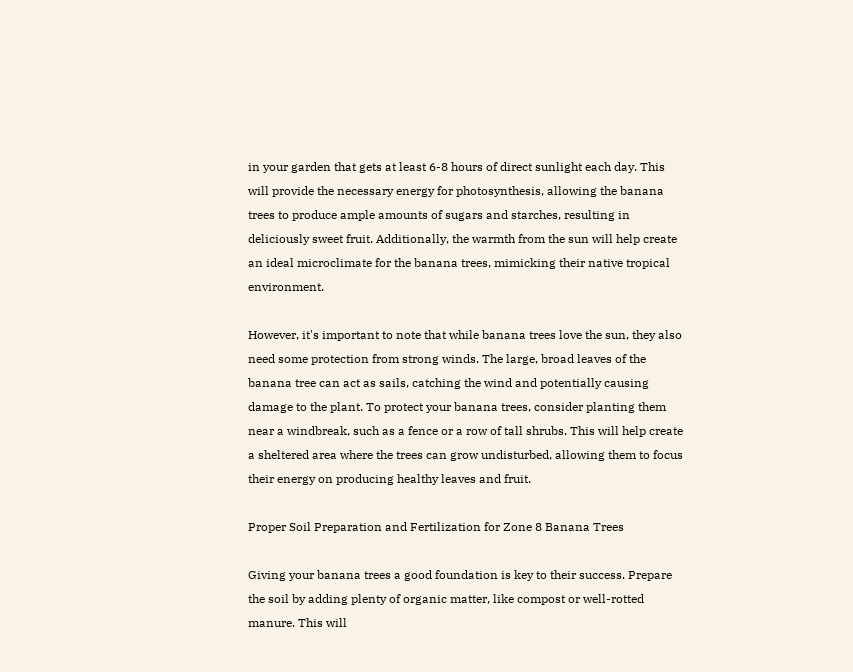in your garden that gets at least 6-8 hours of direct sunlight each day. This will provide the necessary energy for photosynthesis, allowing the banana trees to produce ample amounts of sugars and starches, resulting in deliciously sweet fruit. Additionally, the warmth from the sun will help create an ideal microclimate for the banana trees, mimicking their native tropical environment.

However, it's important to note that while banana trees love the sun, they also need some protection from strong winds. The large, broad leaves of the banana tree can act as sails, catching the wind and potentially causing damage to the plant. To protect your banana trees, consider planting them near a windbreak, such as a fence or a row of tall shrubs. This will help create a sheltered area where the trees can grow undisturbed, allowing them to focus their energy on producing healthy leaves and fruit.

Proper Soil Preparation and Fertilization for Zone 8 Banana Trees

Giving your banana trees a good foundation is key to their success. Prepare the soil by adding plenty of organic matter, like compost or well-rotted manure. This will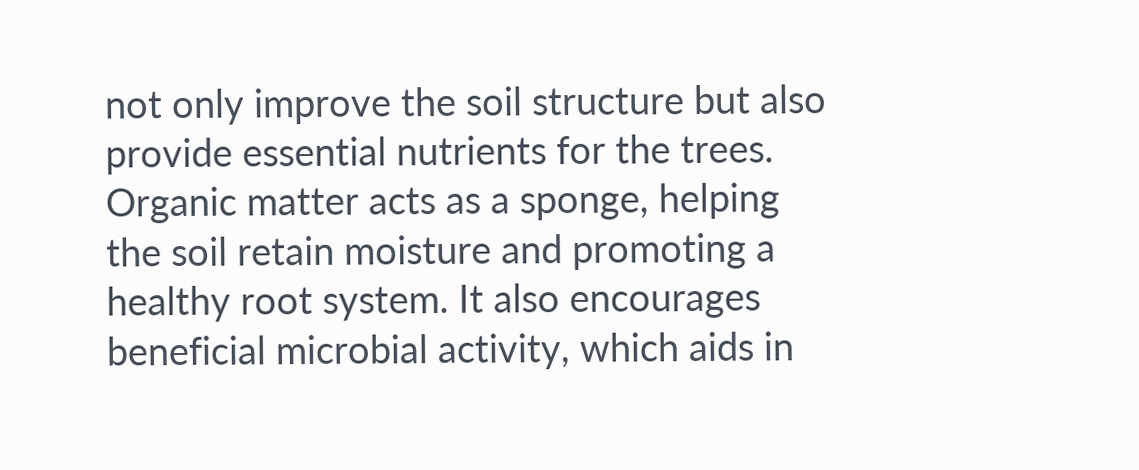not only improve the soil structure but also provide essential nutrients for the trees. Organic matter acts as a sponge, helping the soil retain moisture and promoting a healthy root system. It also encourages beneficial microbial activity, which aids in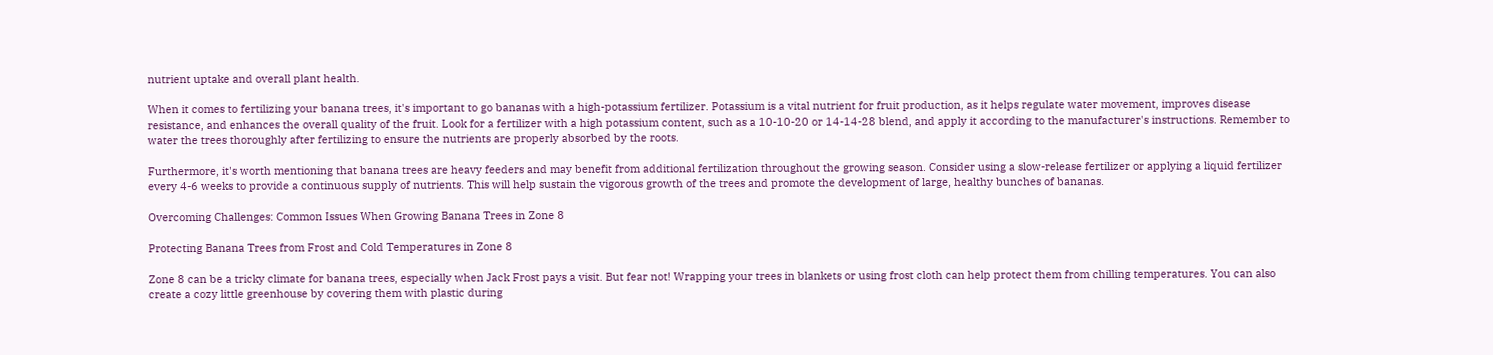nutrient uptake and overall plant health.

When it comes to fertilizing your banana trees, it's important to go bananas with a high-potassium fertilizer. Potassium is a vital nutrient for fruit production, as it helps regulate water movement, improves disease resistance, and enhances the overall quality of the fruit. Look for a fertilizer with a high potassium content, such as a 10-10-20 or 14-14-28 blend, and apply it according to the manufacturer's instructions. Remember to water the trees thoroughly after fertilizing to ensure the nutrients are properly absorbed by the roots.

Furthermore, it's worth mentioning that banana trees are heavy feeders and may benefit from additional fertilization throughout the growing season. Consider using a slow-release fertilizer or applying a liquid fertilizer every 4-6 weeks to provide a continuous supply of nutrients. This will help sustain the vigorous growth of the trees and promote the development of large, healthy bunches of bananas.

Overcoming Challenges: Common Issues When Growing Banana Trees in Zone 8

Protecting Banana Trees from Frost and Cold Temperatures in Zone 8

Zone 8 can be a tricky climate for banana trees, especially when Jack Frost pays a visit. But fear not! Wrapping your trees in blankets or using frost cloth can help protect them from chilling temperatures. You can also create a cozy little greenhouse by covering them with plastic during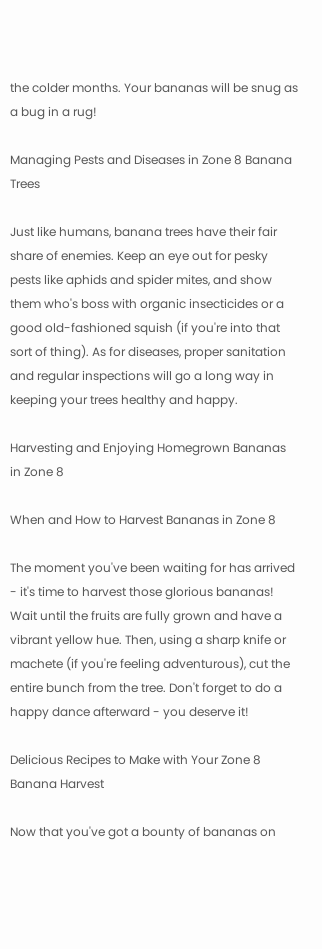the colder months. Your bananas will be snug as a bug in a rug!

Managing Pests and Diseases in Zone 8 Banana Trees

Just like humans, banana trees have their fair share of enemies. Keep an eye out for pesky pests like aphids and spider mites, and show them who's boss with organic insecticides or a good old-fashioned squish (if you're into that sort of thing). As for diseases, proper sanitation and regular inspections will go a long way in keeping your trees healthy and happy.

Harvesting and Enjoying Homegrown Bananas in Zone 8

When and How to Harvest Bananas in Zone 8

The moment you've been waiting for has arrived - it's time to harvest those glorious bananas! Wait until the fruits are fully grown and have a vibrant yellow hue. Then, using a sharp knife or machete (if you're feeling adventurous), cut the entire bunch from the tree. Don't forget to do a happy dance afterward - you deserve it!

Delicious Recipes to Make with Your Zone 8 Banana Harvest

Now that you've got a bounty of bananas on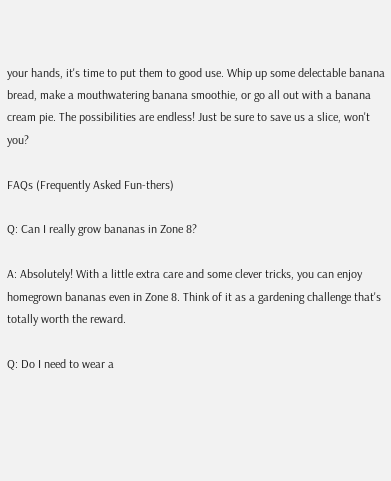your hands, it's time to put them to good use. Whip up some delectable banana bread, make a mouthwatering banana smoothie, or go all out with a banana cream pie. The possibilities are endless! Just be sure to save us a slice, won't you?

FAQs (Frequently Asked Fun-thers)

Q: Can I really grow bananas in Zone 8?

A: Absolutely! With a little extra care and some clever tricks, you can enjoy homegrown bananas even in Zone 8. Think of it as a gardening challenge that's totally worth the reward.

Q: Do I need to wear a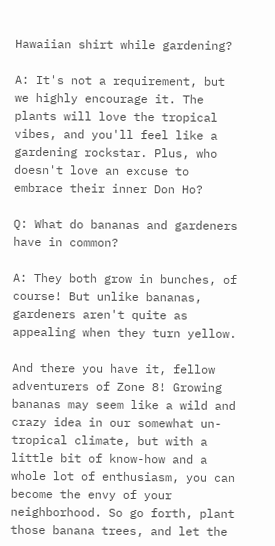Hawaiian shirt while gardening?

A: It's not a requirement, but we highly encourage it. The plants will love the tropical vibes, and you'll feel like a gardening rockstar. Plus, who doesn't love an excuse to embrace their inner Don Ho?

Q: What do bananas and gardeners have in common?

A: They both grow in bunches, of course! But unlike bananas, gardeners aren't quite as appealing when they turn yellow.

And there you have it, fellow adventurers of Zone 8! Growing bananas may seem like a wild and crazy idea in our somewhat un-tropical climate, but with a little bit of know-how and a whole lot of enthusiasm, you can become the envy of your neighborhood. So go forth, plant those banana trees, and let the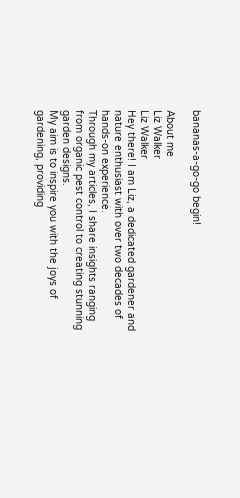bananas-a-go-go begin!

About me
Liz Walker
Liz Walker
Hey there! I am Liz, a dedicated gardener and nature enthusiast with over two decades of hands-on experience.
Through my articles, I share insights ranging from organic pest control to creating stunning garden designs.
My aim is to inspire you with the joys of gardening, providing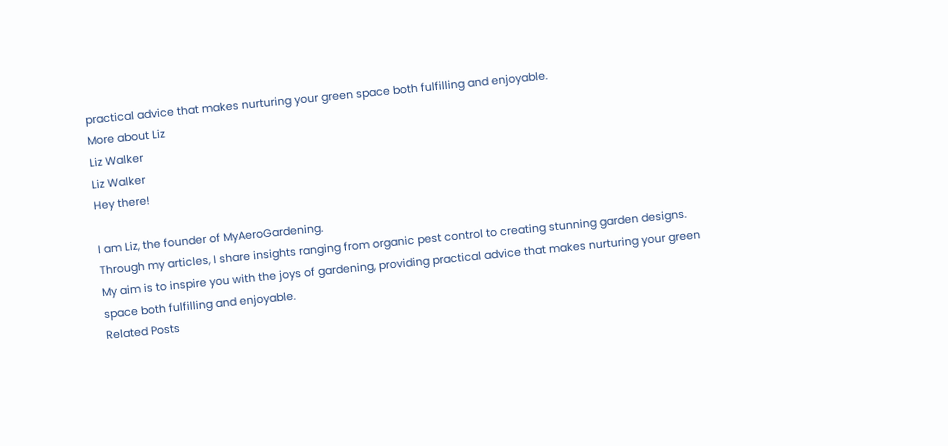practical advice that makes nurturing your green space both fulfilling and enjoyable.
More about Liz
Liz Walker
Liz Walker
Hey there!

I am Liz, the founder of MyAeroGardening.
Through my articles, I share insights ranging from organic pest control to creating stunning garden designs.
My aim is to inspire you with the joys of gardening, providing practical advice that makes nurturing your green space both fulfilling and enjoyable.
Related Posts